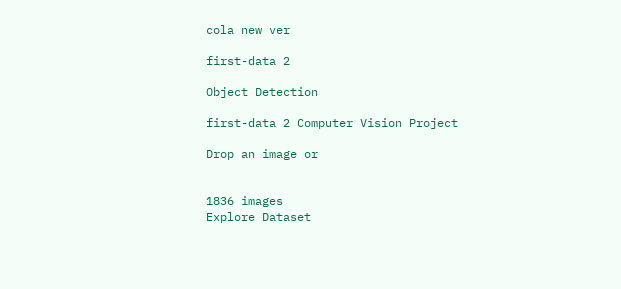cola new ver

first-data 2

Object Detection

first-data 2 Computer Vision Project

Drop an image or


1836 images
Explore Dataset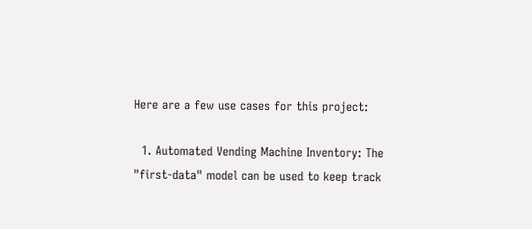Here are a few use cases for this project:

  1. Automated Vending Machine Inventory: The "first-data" model can be used to keep track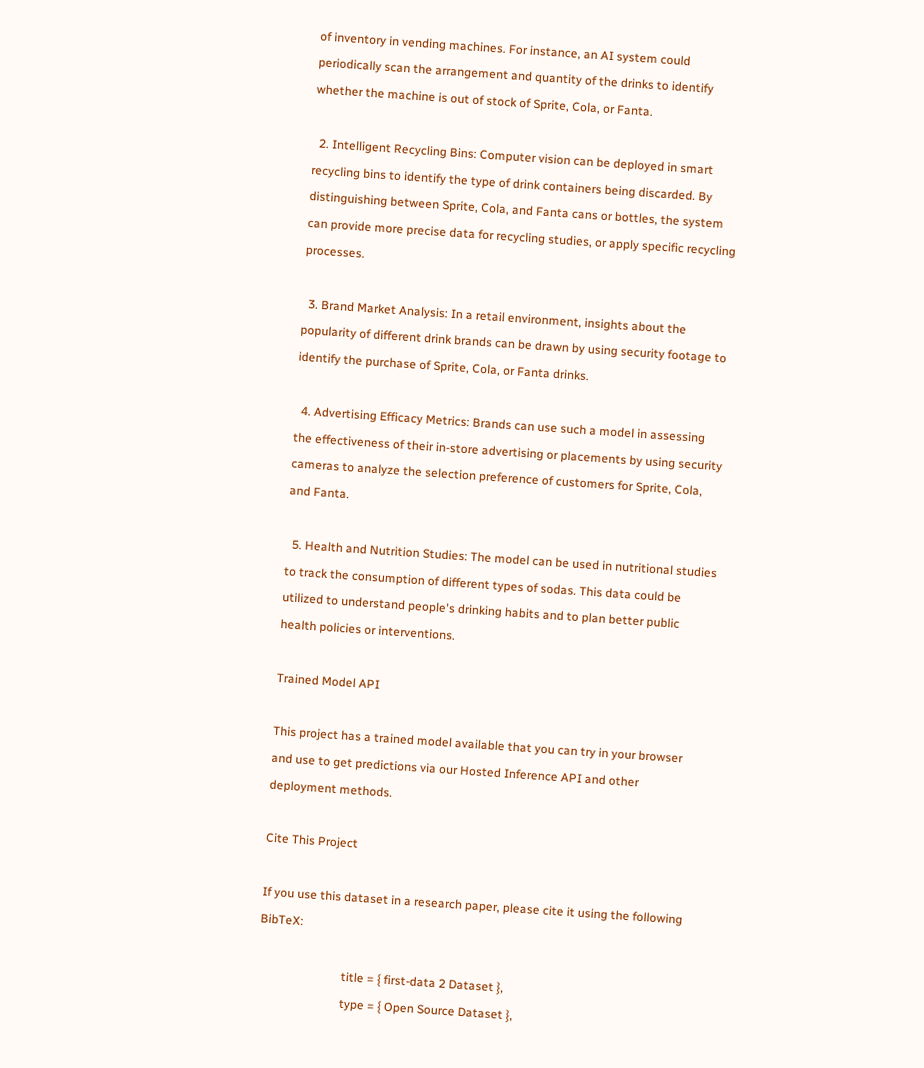of inventory in vending machines. For instance, an AI system could periodically scan the arrangement and quantity of the drinks to identify whether the machine is out of stock of Sprite, Cola, or Fanta.

  2. Intelligent Recycling Bins: Computer vision can be deployed in smart recycling bins to identify the type of drink containers being discarded. By distinguishing between Sprite, Cola, and Fanta cans or bottles, the system can provide more precise data for recycling studies, or apply specific recycling processes.

  3. Brand Market Analysis: In a retail environment, insights about the popularity of different drink brands can be drawn by using security footage to identify the purchase of Sprite, Cola, or Fanta drinks.

  4. Advertising Efficacy Metrics: Brands can use such a model in assessing the effectiveness of their in-store advertising or placements by using security cameras to analyze the selection preference of customers for Sprite, Cola, and Fanta.

  5. Health and Nutrition Studies: The model can be used in nutritional studies to track the consumption of different types of sodas. This data could be utilized to understand people's drinking habits and to plan better public health policies or interventions.

Trained Model API

This project has a trained model available that you can try in your browser and use to get predictions via our Hosted Inference API and other deployment methods.

Cite This Project

If you use this dataset in a research paper, please cite it using the following BibTeX:

                            title = { first-data 2 Dataset },
                            type = { Open Source Dataset },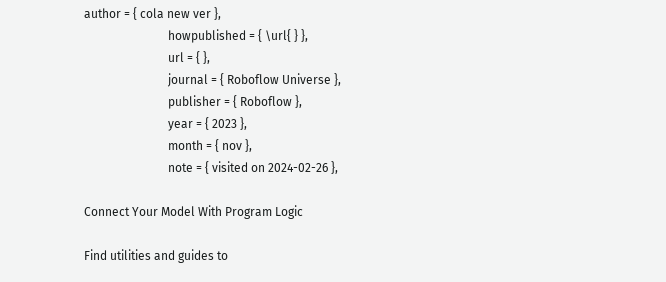author = { cola new ver },
                            howpublished = { \url{ } },
                            url = { },
                            journal = { Roboflow Universe },
                            publisher = { Roboflow },
                            year = { 2023 },
                            month = { nov },
                            note = { visited on 2024-02-26 },

Connect Your Model With Program Logic

Find utilities and guides to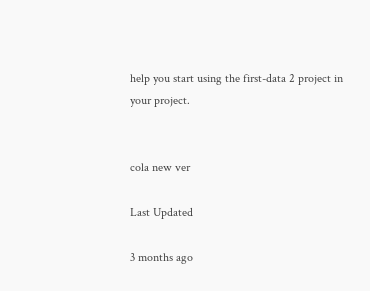help you start using the first-data 2 project in your project.


cola new ver

Last Updated

3 months ago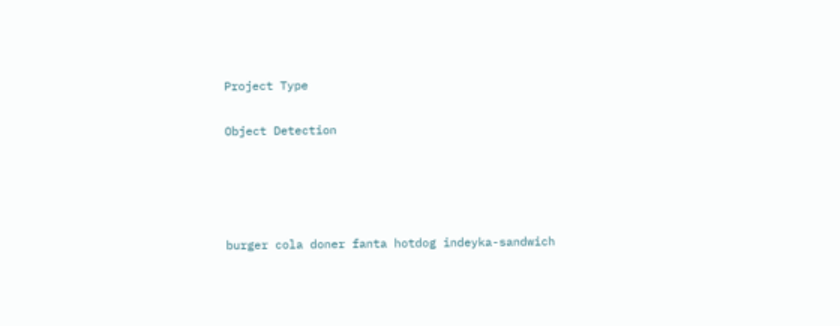Project Type

Object Detection




burger cola doner fanta hotdog indeyka-sandwich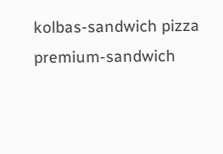kolbas-sandwich pizza premium-sandwich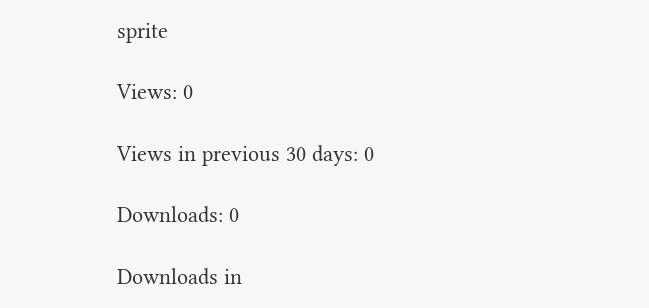sprite

Views: 0

Views in previous 30 days: 0

Downloads: 0

Downloads in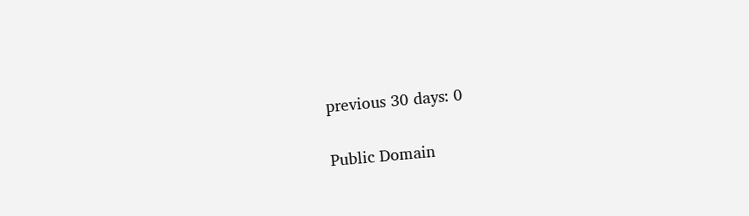previous 30 days: 0


Public Domain